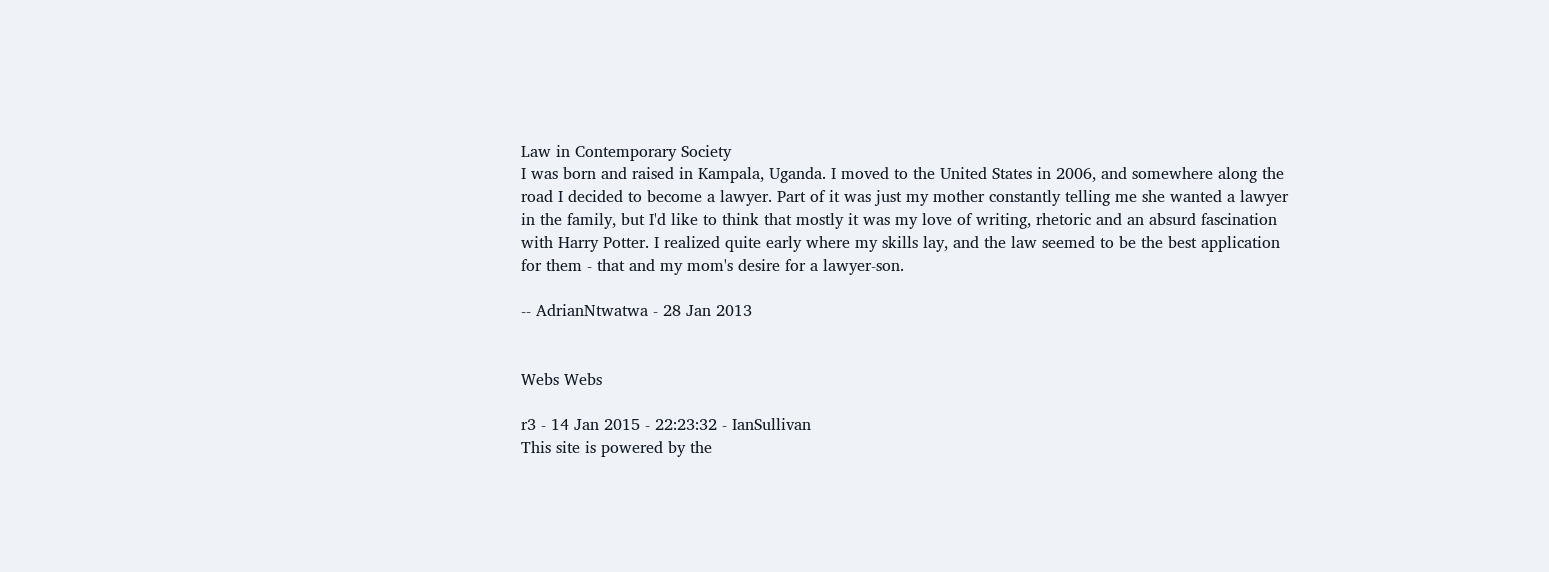Law in Contemporary Society
I was born and raised in Kampala, Uganda. I moved to the United States in 2006, and somewhere along the road I decided to become a lawyer. Part of it was just my mother constantly telling me she wanted a lawyer in the family, but I'd like to think that mostly it was my love of writing, rhetoric and an absurd fascination with Harry Potter. I realized quite early where my skills lay, and the law seemed to be the best application for them - that and my mom's desire for a lawyer-son.

-- AdrianNtwatwa - 28 Jan 2013


Webs Webs

r3 - 14 Jan 2015 - 22:23:32 - IanSullivan
This site is powered by the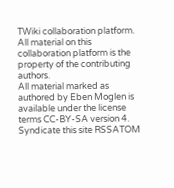TWiki collaboration platform.
All material on this collaboration platform is the property of the contributing authors.
All material marked as authored by Eben Moglen is available under the license terms CC-BY-SA version 4.
Syndicate this site RSSATOM